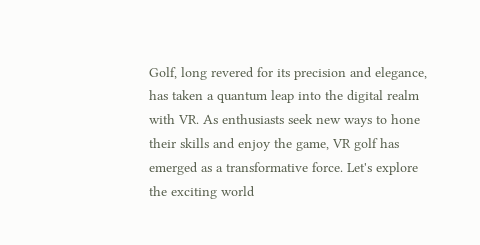Golf, long revered for its precision and elegance, has taken a quantum leap into the digital realm with VR. As enthusiasts seek new ways to hone their skills and enjoy the game, VR golf has emerged as a transformative force. Let's explore the exciting world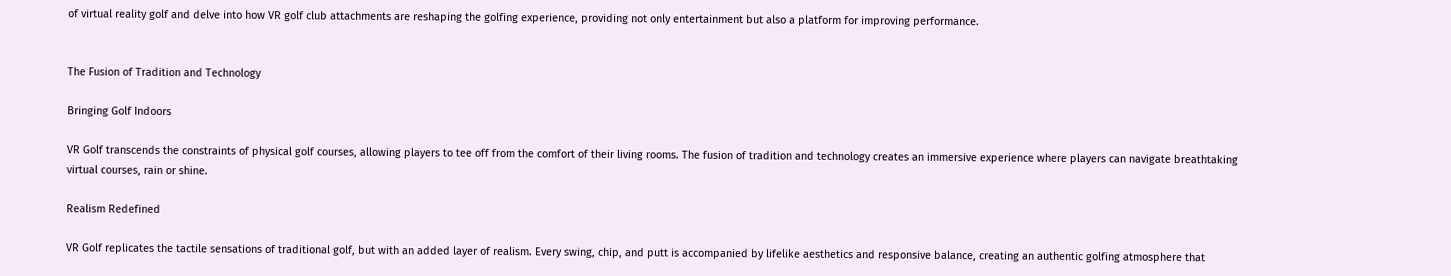of virtual reality golf and delve into how VR golf club attachments are reshaping the golfing experience, providing not only entertainment but also a platform for improving performance.


The Fusion of Tradition and Technology

Bringing Golf Indoors

VR Golf transcends the constraints of physical golf courses, allowing players to tee off from the comfort of their living rooms. The fusion of tradition and technology creates an immersive experience where players can navigate breathtaking virtual courses, rain or shine.

Realism Redefined

VR Golf replicates the tactile sensations of traditional golf, but with an added layer of realism. Every swing, chip, and putt is accompanied by lifelike aesthetics and responsive balance, creating an authentic golfing atmosphere that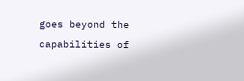goes beyond the capabilities of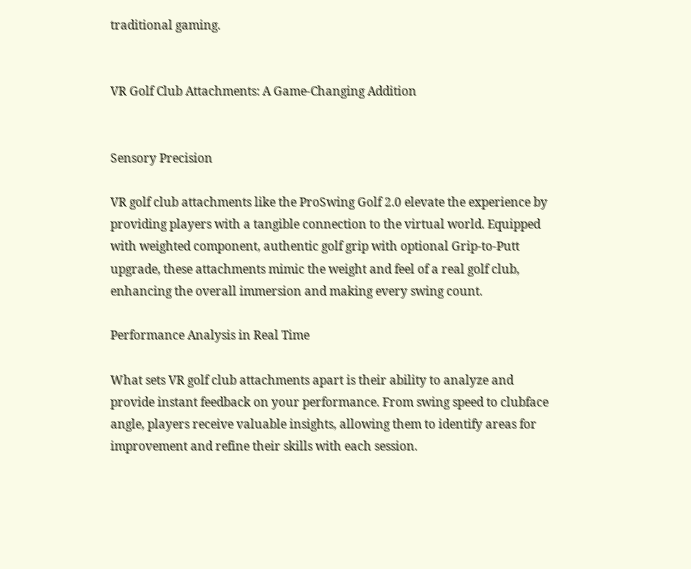traditional gaming.


VR Golf Club Attachments: A Game-Changing Addition


Sensory Precision

VR golf club attachments like the ProSwing Golf 2.0 elevate the experience by providing players with a tangible connection to the virtual world. Equipped with weighted component, authentic golf grip with optional Grip-to-Putt upgrade, these attachments mimic the weight and feel of a real golf club, enhancing the overall immersion and making every swing count.

Performance Analysis in Real Time

What sets VR golf club attachments apart is their ability to analyze and provide instant feedback on your performance. From swing speed to clubface angle, players receive valuable insights, allowing them to identify areas for improvement and refine their skills with each session.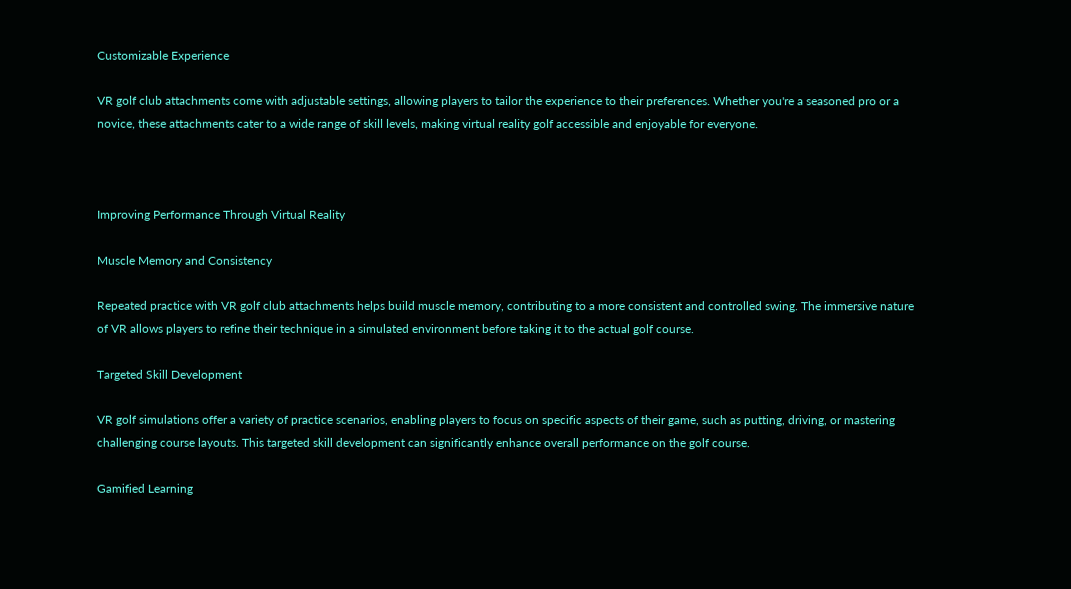Customizable Experience

VR golf club attachments come with adjustable settings, allowing players to tailor the experience to their preferences. Whether you're a seasoned pro or a novice, these attachments cater to a wide range of skill levels, making virtual reality golf accessible and enjoyable for everyone.



Improving Performance Through Virtual Reality

Muscle Memory and Consistency

Repeated practice with VR golf club attachments helps build muscle memory, contributing to a more consistent and controlled swing. The immersive nature of VR allows players to refine their technique in a simulated environment before taking it to the actual golf course.

Targeted Skill Development

VR golf simulations offer a variety of practice scenarios, enabling players to focus on specific aspects of their game, such as putting, driving, or mastering challenging course layouts. This targeted skill development can significantly enhance overall performance on the golf course.

Gamified Learning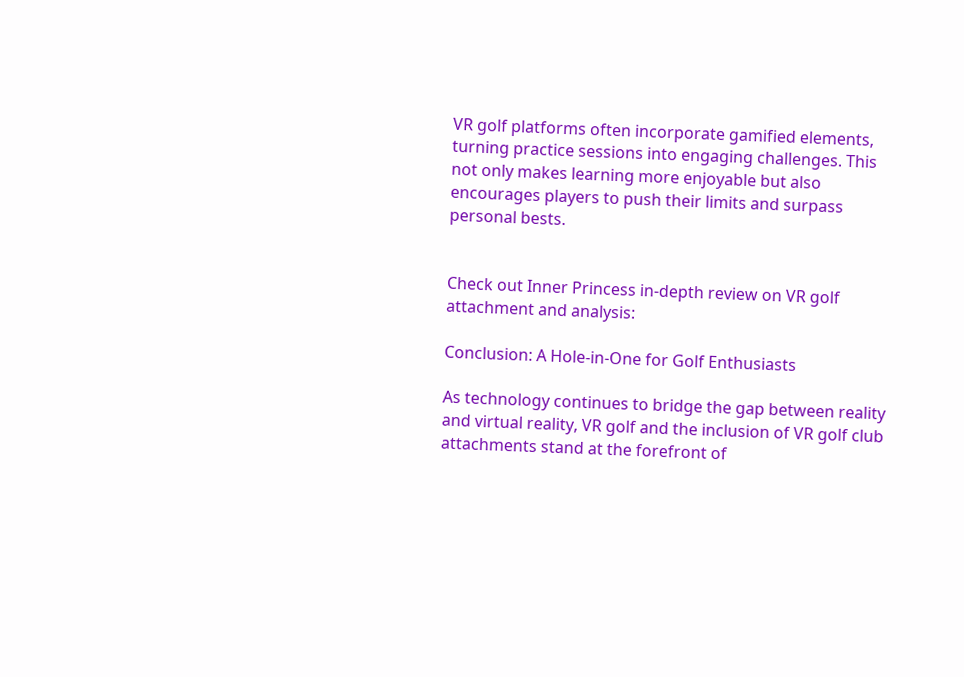VR golf platforms often incorporate gamified elements, turning practice sessions into engaging challenges. This not only makes learning more enjoyable but also encourages players to push their limits and surpass personal bests.


Check out Inner Princess in-depth review on VR golf attachment and analysis:

Conclusion: A Hole-in-One for Golf Enthusiasts

As technology continues to bridge the gap between reality and virtual reality, VR golf and the inclusion of VR golf club attachments stand at the forefront of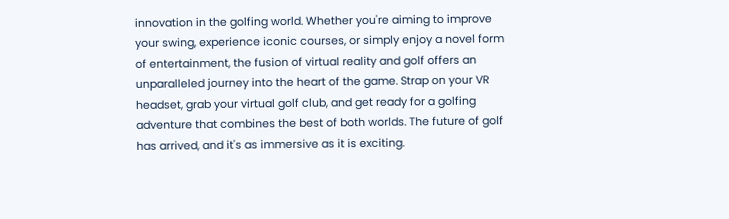innovation in the golfing world. Whether you're aiming to improve your swing, experience iconic courses, or simply enjoy a novel form of entertainment, the fusion of virtual reality and golf offers an unparalleled journey into the heart of the game. Strap on your VR headset, grab your virtual golf club, and get ready for a golfing adventure that combines the best of both worlds. The future of golf has arrived, and it's as immersive as it is exciting.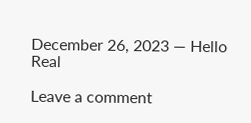December 26, 2023 — Hello Real

Leave a comment